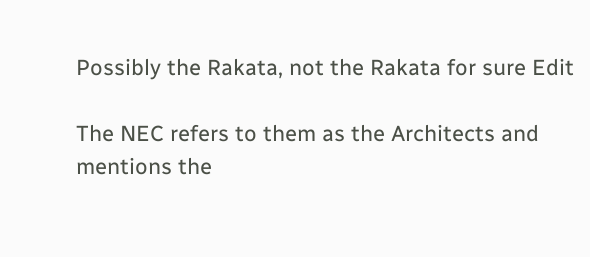Possibly the Rakata, not the Rakata for sure Edit

The NEC refers to them as the Architects and mentions the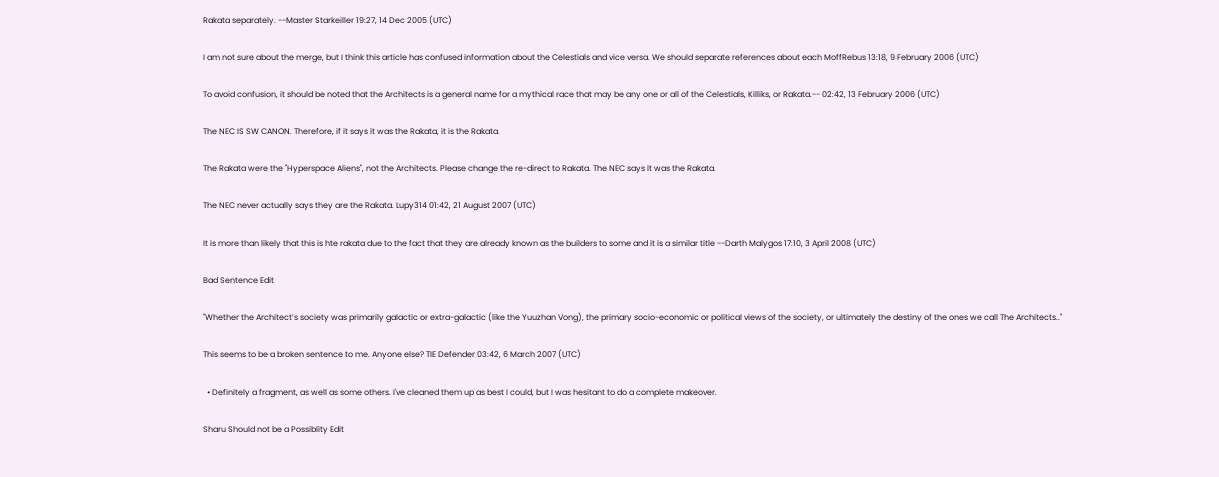Rakata separately. --Master Starkeiller 19:27, 14 Dec 2005 (UTC)

I am not sure about the merge, but I think this article has confused information about the Celestials and vice versa. We should separate references about each MoffRebus 13:18, 9 February 2006 (UTC)

To avoid confusion, it should be noted that the Architects is a general name for a mythical race that may be any one or all of the Celestials, Killiks, or Rakata.-- 02:42, 13 February 2006 (UTC)

The NEC IS SW CANON. Therefore, if it says it was the Rakata, it is the Rakata.

The Rakata were the "Hyperspace Aliens", not the Architects. Please change the re-direct to Rakata. The NEC says it was the Rakata.

The NEC never actually says they are the Rakata. Lupy314 01:42, 21 August 2007 (UTC)

It is more than likely that this is hte rakata due to the fact that they are already known as the builders to some and it is a similar title --Darth Malygos 17:10, 3 April 2008 (UTC)

Bad Sentence Edit

"Whether the Architect’s society was primarily galactic or extra-galactic (like the Yuuzhan Vong), the primary socio-economic or political views of the society, or ultimately the destiny of the ones we call The Architects.."

This seems to be a broken sentence to me. Anyone else? TIE Defender 03:42, 6 March 2007 (UTC)

  • Definitely a fragment, as well as some others. I've cleaned them up as best I could, but I was hesitant to do a complete makeover.

Sharu Should not be a Possiblity Edit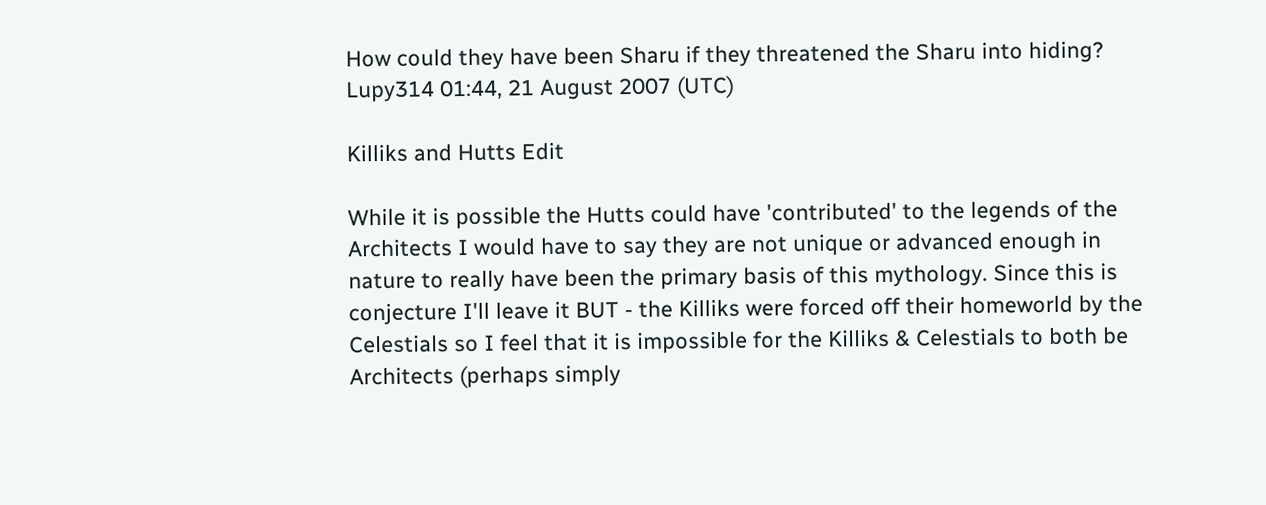How could they have been Sharu if they threatened the Sharu into hiding? Lupy314 01:44, 21 August 2007 (UTC)

Killiks and Hutts Edit

While it is possible the Hutts could have 'contributed' to the legends of the Architects I would have to say they are not unique or advanced enough in nature to really have been the primary basis of this mythology. Since this is conjecture I'll leave it BUT - the Killiks were forced off their homeworld by the Celestials so I feel that it is impossible for the Killiks & Celestials to both be Architects (perhaps simply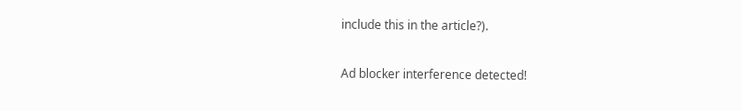include this in the article?).

Ad blocker interference detected!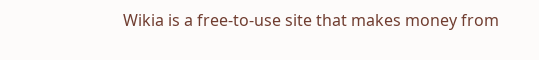Wikia is a free-to-use site that makes money from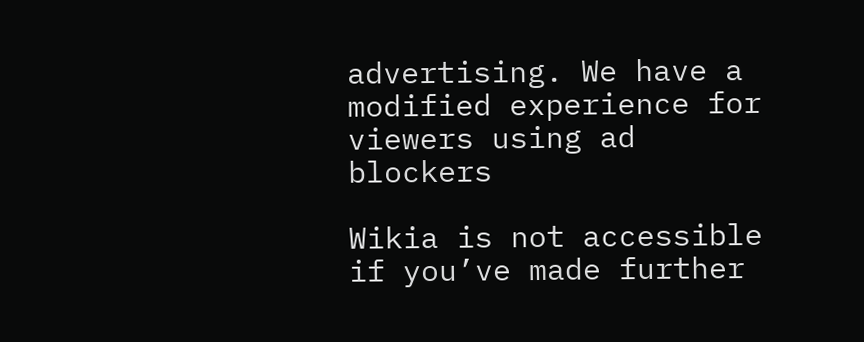advertising. We have a modified experience for viewers using ad blockers

Wikia is not accessible if you’ve made further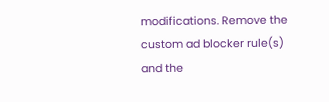modifications. Remove the custom ad blocker rule(s) and the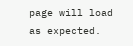page will load as expected.